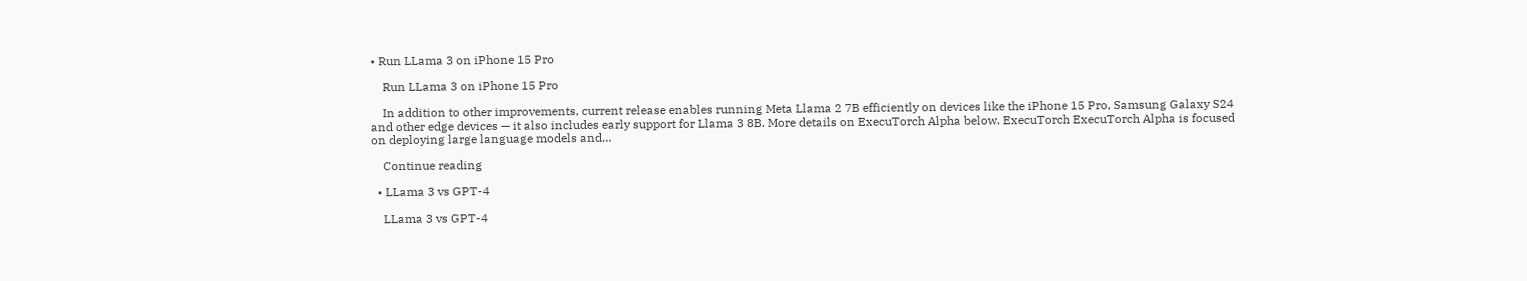• Run LLama 3 on iPhone 15 Pro

    Run LLama 3 on iPhone 15 Pro

    In addition to other improvements, current release enables running Meta Llama 2 7B efficiently on devices like the iPhone 15 Pro, Samsung Galaxy S24 and other edge devices — it also includes early support for Llama 3 8B. More details on ExecuTorch Alpha below. ExecuTorch ExecuTorch Alpha is focused on deploying large language models and…

    Continue reading

  • LLama 3 vs GPT-4

    LLama 3 vs GPT-4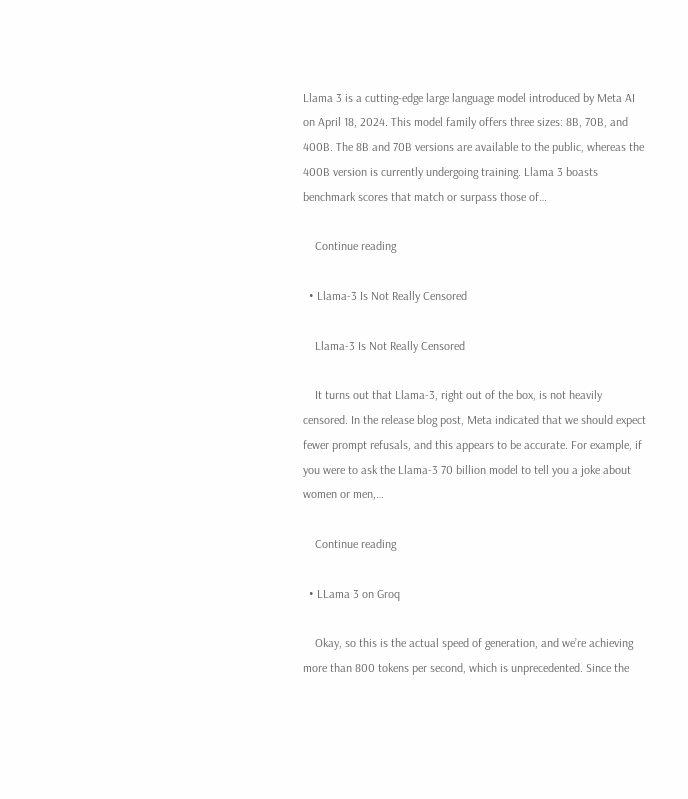Llama 3 is a cutting-edge large language model introduced by Meta AI on April 18, 2024. This model family offers three sizes: 8B, 70B, and 400B. The 8B and 70B versions are available to the public, whereas the 400B version is currently undergoing training. Llama 3 boasts benchmark scores that match or surpass those of…

    Continue reading

  • Llama-3 Is Not Really Censored

    Llama-3 Is Not Really Censored

    It turns out that Llama-3, right out of the box, is not heavily censored. In the release blog post, Meta indicated that we should expect fewer prompt refusals, and this appears to be accurate. For example, if you were to ask the Llama-3 70 billion model to tell you a joke about women or men,…

    Continue reading

  • LLama 3 on Groq

    Okay, so this is the actual speed of generation, and we’re achieving more than 800 tokens per second, which is unprecedented. Since the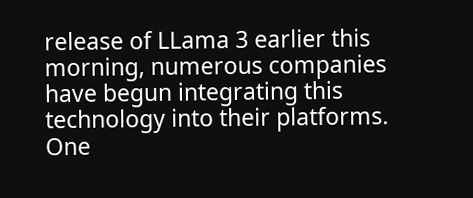release of LLama 3 earlier this morning, numerous companies have begun integrating this technology into their platforms. One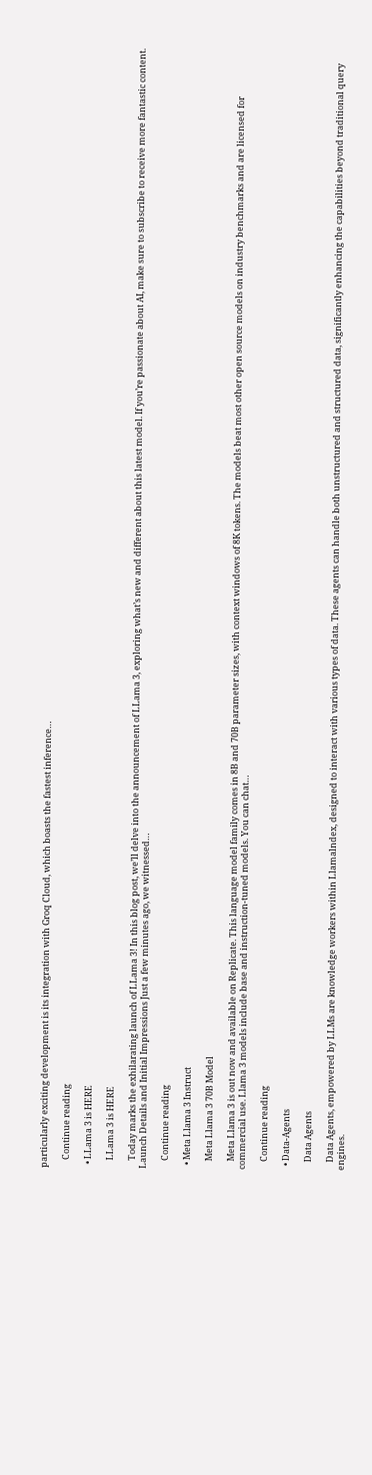particularly exciting development is its integration with Groq Cloud, which boasts the fastest inference…

    Continue reading

  • LLama 3 is HERE

    LLama 3 is HERE

    Today marks the exhilarating launch of LLama 3! In this blog post, we’ll delve into the announcement of LLama 3, exploring what’s new and different about this latest model. If you’re passionate about AI, make sure to subscribe to receive more fantastic content. Launch Details and Initial Impressions Just a few minutes ago, we witnessed…

    Continue reading

  • Meta Llama 3 Instruct

    Meta Llama 3 70B Model

    Meta Llama 3 is out now and available on Replicate. This language model family comes in 8B and 70B parameter sizes, with context windows of 8K tokens. The models beat most other open source models on industry benchmarks and are licensed for commercial use. Llama 3 models include base and instruction-tuned models. You can chat…

    Continue reading

  • Data-Agents

    Data Agents

    Data Agents, empowered by LLMs are knowledge workers within Llamalndex, designed to interact with various types of data. These agents can handle both unstructured and structured data, significantly enhancing the capabilities beyond traditional query engines.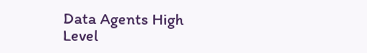Data Agents High Level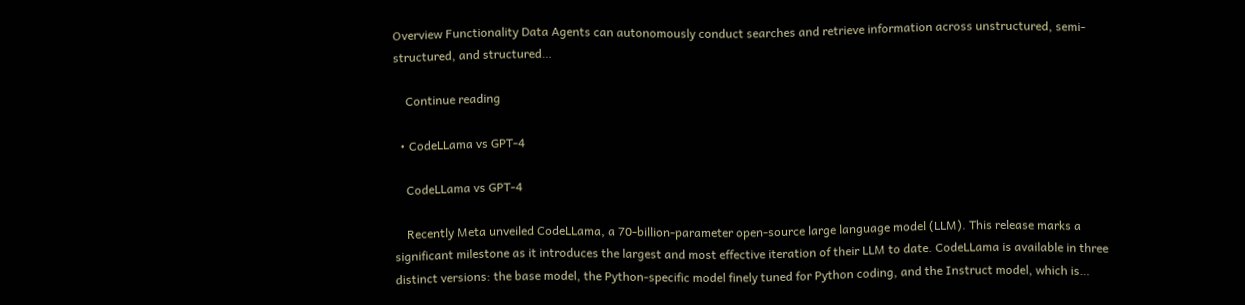Overview Functionality Data Agents can autonomously conduct searches and retrieve information across unstructured, semi-structured, and structured…

    Continue reading

  • CodeLLama vs GPT-4

    CodeLLama vs GPT-4

    Recently Meta unveiled CodeLLama, a 70-billion-parameter open-source large language model (LLM). This release marks a significant milestone as it introduces the largest and most effective iteration of their LLM to date. CodeLLama is available in three distinct versions: the base model, the Python-specific model finely tuned for Python coding, and the Instruct model, which is…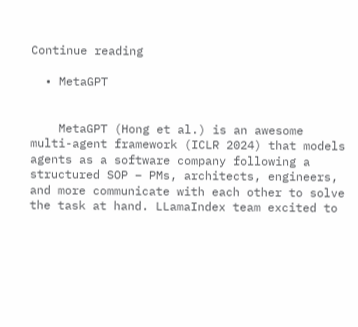Continue reading

  • MetaGPT


    MetaGPT (Hong et al.) is an awesome multi-agent framework (ICLR 2024) that models agents as a software company following a structured SOP – PMs, architects, engineers, and more communicate with each other to solve the task at hand. LLamaIndex team excited to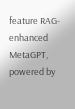feature RAG-enhanced MetaGPT, powered by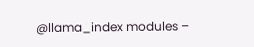@llama_index modules –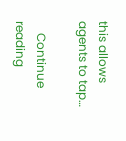this allows agents to tap…

    Continue reading